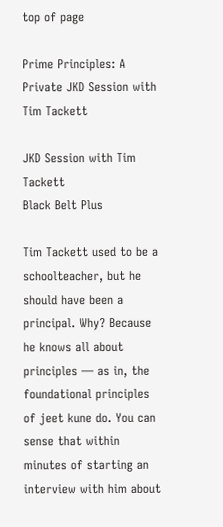top of page

Prime Principles: A Private JKD Session with Tim Tackett

JKD Session with Tim Tackett
Black Belt Plus

Tim Tackett used to be a schoolteacher, but he should have been a principal. Why? Because he knows all about principles — as in, the foundational principles of jeet kune do. You can sense that within minutes of starting an interview with him about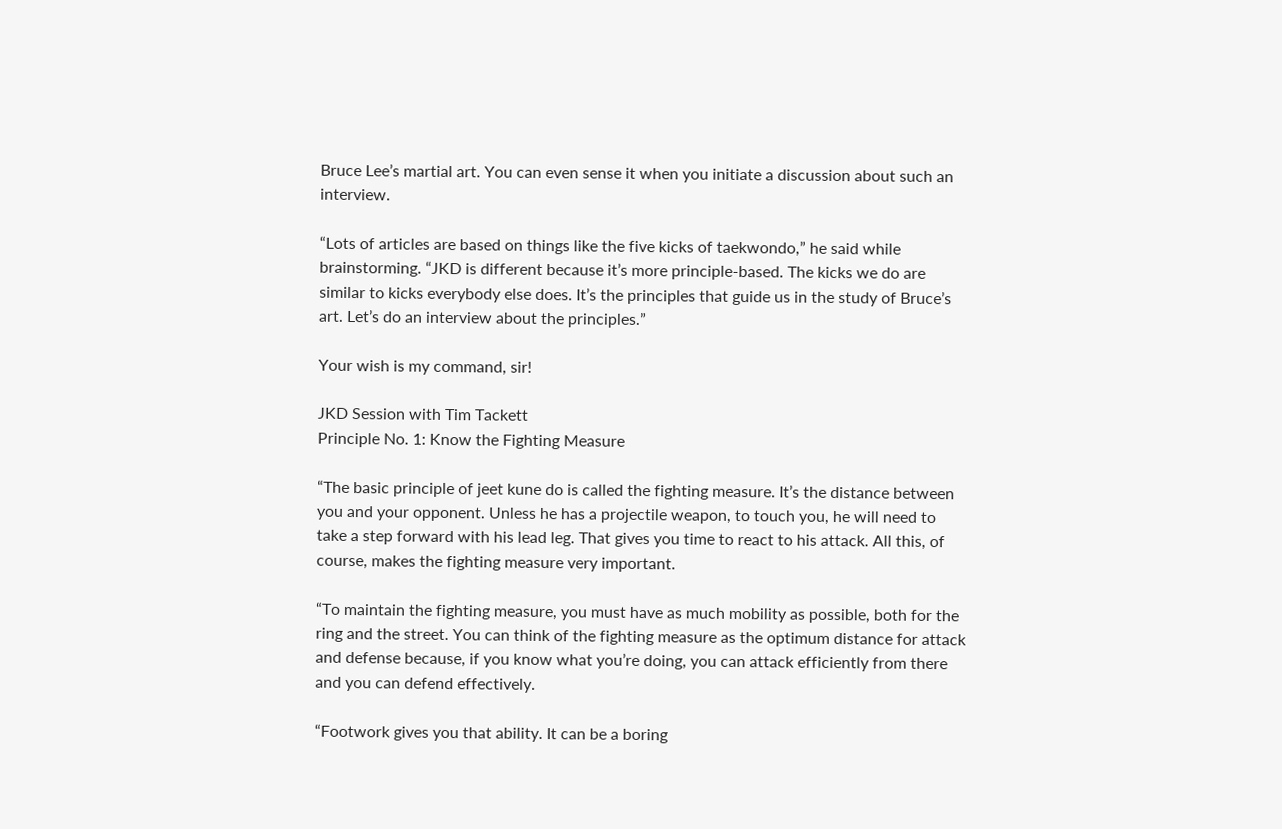Bruce Lee’s martial art. You can even sense it when you initiate a discussion about such an interview.

“Lots of articles are based on things like the five kicks of taekwondo,” he said while brainstorming. “JKD is different because it’s more principle-based. The kicks we do are similar to kicks everybody else does. It’s the principles that guide us in the study of Bruce’s art. Let’s do an interview about the principles.”

Your wish is my command, sir!

JKD Session with Tim Tackett
Principle No. 1: Know the Fighting Measure

“The basic principle of jeet kune do is called the fighting measure. It’s the distance between you and your opponent. Unless he has a projectile weapon, to touch you, he will need to take a step forward with his lead leg. That gives you time to react to his attack. All this, of course, makes the fighting measure very important.

“To maintain the fighting measure, you must have as much mobility as possible, both for the ring and the street. You can think of the fighting measure as the optimum distance for attack and defense because, if you know what you’re doing, you can attack efficiently from there and you can defend effectively.

“Footwork gives you that ability. It can be a boring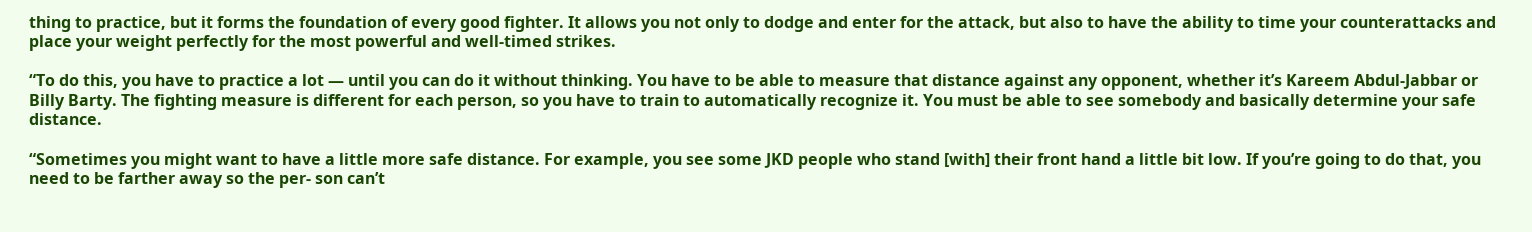thing to practice, but it forms the foundation of every good fighter. It allows you not only to dodge and enter for the attack, but also to have the ability to time your counterattacks and place your weight perfectly for the most powerful and well-timed strikes.

“To do this, you have to practice a lot — until you can do it without thinking. You have to be able to measure that distance against any opponent, whether it’s Kareem Abdul-Jabbar or Billy Barty. The fighting measure is different for each person, so you have to train to automatically recognize it. You must be able to see somebody and basically determine your safe distance.

“Sometimes you might want to have a little more safe distance. For example, you see some JKD people who stand [with] their front hand a little bit low. If you’re going to do that, you need to be farther away so the per- son can’t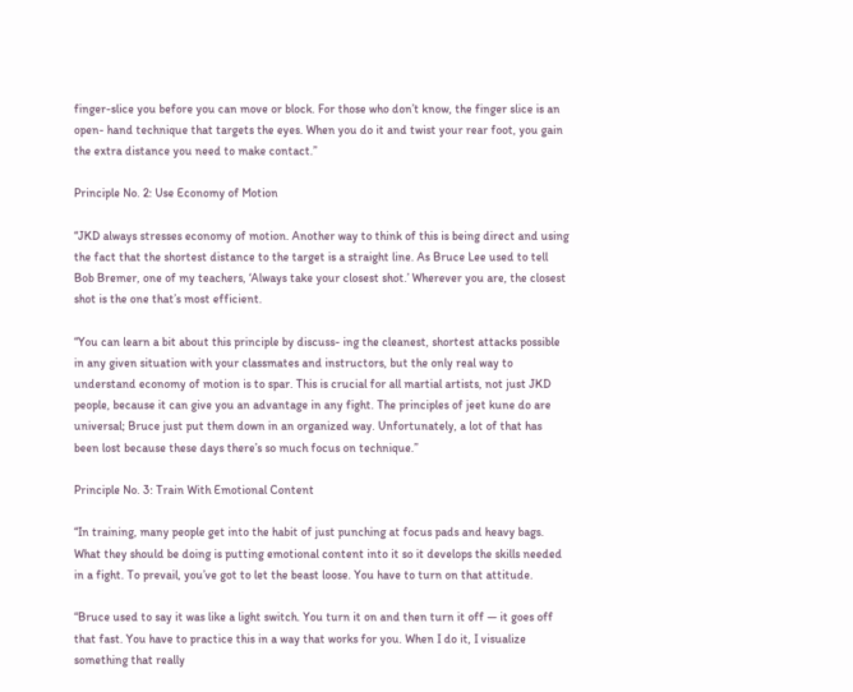finger-slice you before you can move or block. For those who don’t know, the finger slice is an open- hand technique that targets the eyes. When you do it and twist your rear foot, you gain the extra distance you need to make contact.”

Principle No. 2: Use Economy of Motion

“JKD always stresses economy of motion. Another way to think of this is being direct and using the fact that the shortest distance to the target is a straight line. As Bruce Lee used to tell Bob Bremer, one of my teachers, ‘Always take your closest shot.’ Wherever you are, the closest shot is the one that’s most efficient.

“You can learn a bit about this principle by discuss- ing the cleanest, shortest attacks possible in any given situation with your classmates and instructors, but the only real way to understand economy of motion is to spar. This is crucial for all martial artists, not just JKD people, because it can give you an advantage in any fight. The principles of jeet kune do are universal; Bruce just put them down in an organized way. Unfortunately, a lot of that has been lost because these days there’s so much focus on technique.”

Principle No. 3: Train With Emotional Content

“In training, many people get into the habit of just punching at focus pads and heavy bags. What they should be doing is putting emotional content into it so it develops the skills needed in a fight. To prevail, you’ve got to let the beast loose. You have to turn on that attitude.

“Bruce used to say it was like a light switch. You turn it on and then turn it off — it goes off that fast. You have to practice this in a way that works for you. When I do it, I visualize something that really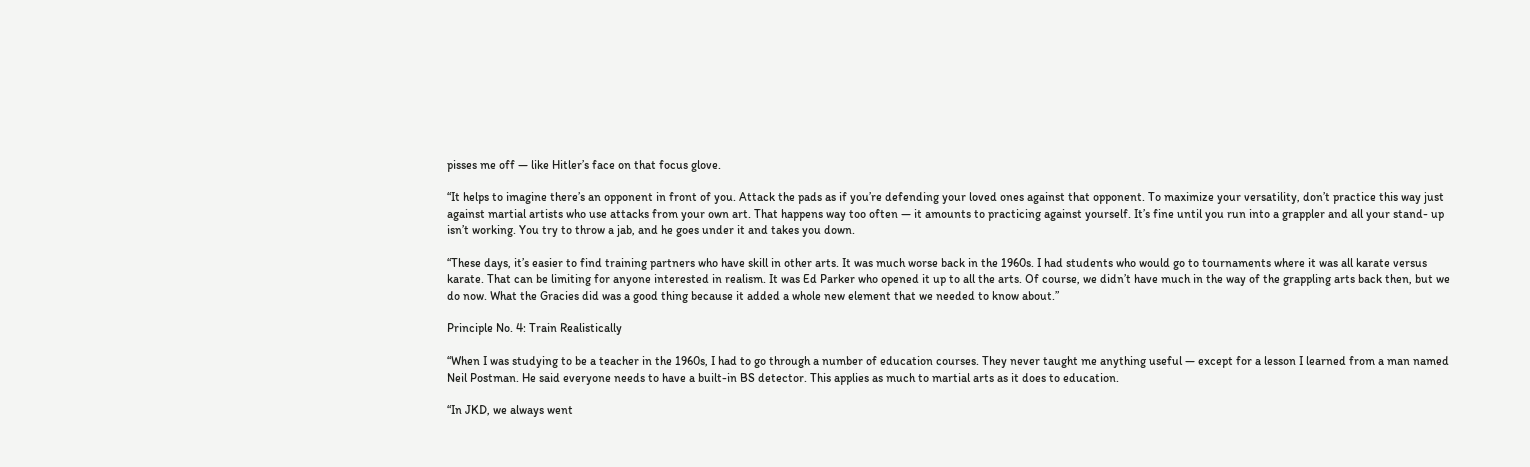pisses me off — like Hitler’s face on that focus glove.

“It helps to imagine there’s an opponent in front of you. Attack the pads as if you’re defending your loved ones against that opponent. To maximize your versatility, don’t practice this way just against martial artists who use attacks from your own art. That happens way too often — it amounts to practicing against yourself. It’s fine until you run into a grappler and all your stand- up isn’t working. You try to throw a jab, and he goes under it and takes you down.

“These days, it’s easier to find training partners who have skill in other arts. It was much worse back in the 1960s. I had students who would go to tournaments where it was all karate versus karate. That can be limiting for anyone interested in realism. It was Ed Parker who opened it up to all the arts. Of course, we didn’t have much in the way of the grappling arts back then, but we do now. What the Gracies did was a good thing because it added a whole new element that we needed to know about.”

Principle No. 4: Train Realistically

“When I was studying to be a teacher in the 1960s, I had to go through a number of education courses. They never taught me anything useful — except for a lesson I learned from a man named Neil Postman. He said everyone needs to have a built-in BS detector. This applies as much to martial arts as it does to education.

“In JKD, we always went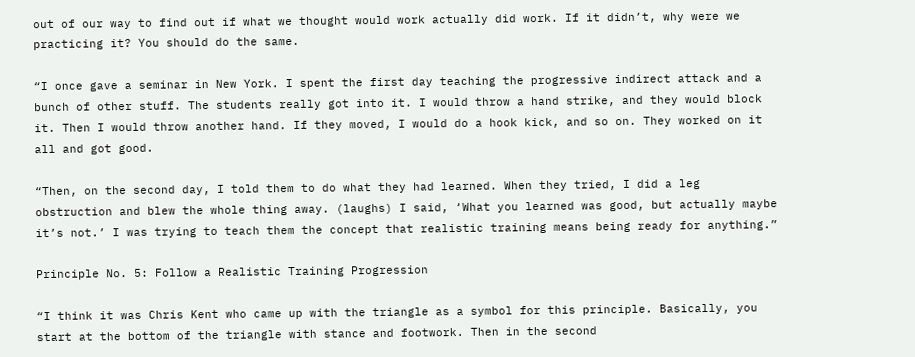out of our way to find out if what we thought would work actually did work. If it didn’t, why were we practicing it? You should do the same.

“I once gave a seminar in New York. I spent the first day teaching the progressive indirect attack and a bunch of other stuff. The students really got into it. I would throw a hand strike, and they would block it. Then I would throw another hand. If they moved, I would do a hook kick, and so on. They worked on it all and got good.

“Then, on the second day, I told them to do what they had learned. When they tried, I did a leg obstruction and blew the whole thing away. (laughs) I said, ‘What you learned was good, but actually maybe it’s not.’ I was trying to teach them the concept that realistic training means being ready for anything.”

Principle No. 5: Follow a Realistic Training Progression

“I think it was Chris Kent who came up with the triangle as a symbol for this principle. Basically, you start at the bottom of the triangle with stance and footwork. Then in the second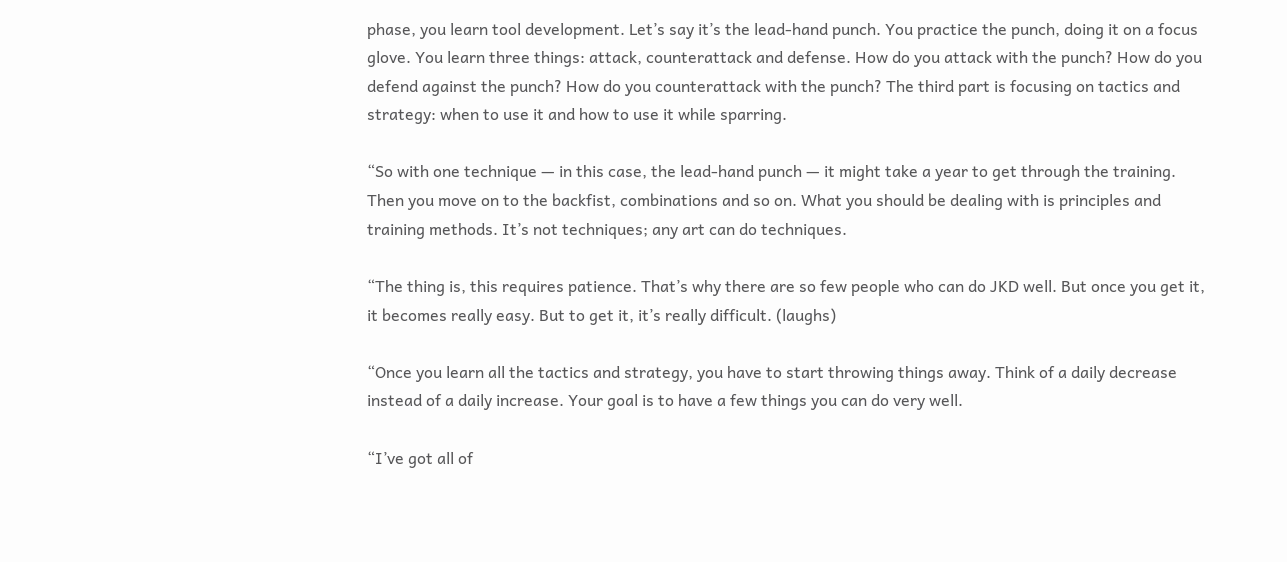phase, you learn tool development. Let’s say it’s the lead-hand punch. You practice the punch, doing it on a focus glove. You learn three things: attack, counterattack and defense. How do you attack with the punch? How do you defend against the punch? How do you counterattack with the punch? The third part is focusing on tactics and strategy: when to use it and how to use it while sparring.

“So with one technique — in this case, the lead-hand punch — it might take a year to get through the training. Then you move on to the backfist, combinations and so on. What you should be dealing with is principles and training methods. It’s not techniques; any art can do techniques.

“The thing is, this requires patience. That’s why there are so few people who can do JKD well. But once you get it, it becomes really easy. But to get it, it’s really difficult. (laughs)

“Once you learn all the tactics and strategy, you have to start throwing things away. Think of a daily decrease instead of a daily increase. Your goal is to have a few things you can do very well.

“I’ve got all of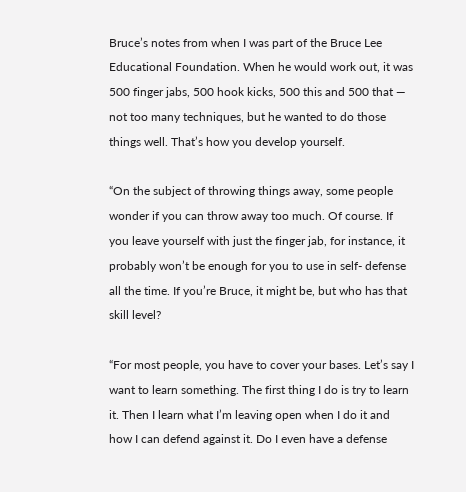Bruce’s notes from when I was part of the Bruce Lee Educational Foundation. When he would work out, it was 500 finger jabs, 500 hook kicks, 500 this and 500 that — not too many techniques, but he wanted to do those things well. That’s how you develop yourself.

“On the subject of throwing things away, some people wonder if you can throw away too much. Of course. If you leave yourself with just the finger jab, for instance, it probably won’t be enough for you to use in self- defense all the time. If you’re Bruce, it might be, but who has that skill level?

“For most people, you have to cover your bases. Let’s say I want to learn something. The first thing I do is try to learn it. Then I learn what I’m leaving open when I do it and how I can defend against it. Do I even have a defense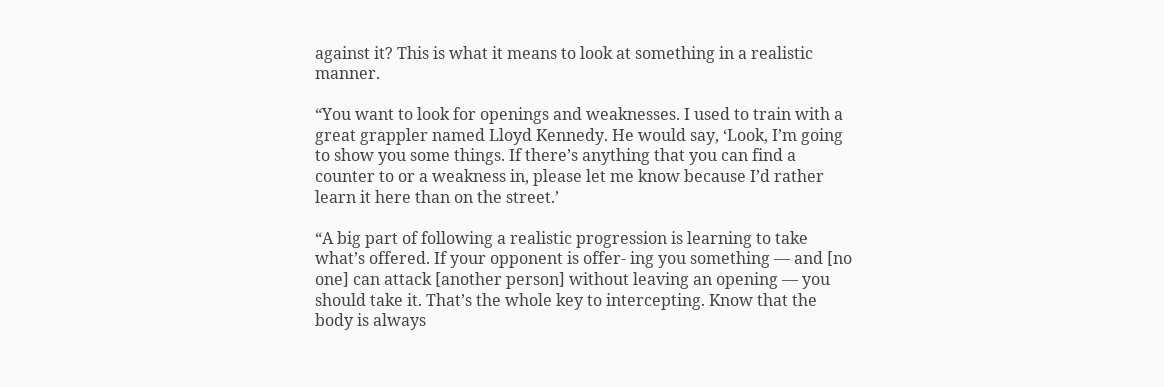against it? This is what it means to look at something in a realistic manner.

“You want to look for openings and weaknesses. I used to train with a great grappler named Lloyd Kennedy. He would say, ‘Look, I’m going to show you some things. If there’s anything that you can find a counter to or a weakness in, please let me know because I’d rather learn it here than on the street.’

“A big part of following a realistic progression is learning to take what’s offered. If your opponent is offer- ing you something — and [no one] can attack [another person] without leaving an opening — you should take it. That’s the whole key to intercepting. Know that the body is always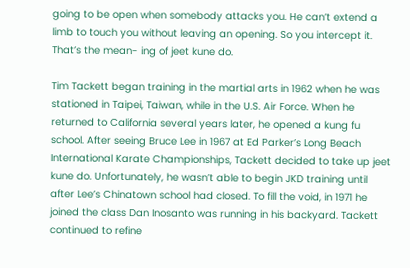going to be open when somebody attacks you. He can’t extend a limb to touch you without leaving an opening. So you intercept it. That’s the mean- ing of jeet kune do.

Tim Tackett began training in the martial arts in 1962 when he was stationed in Taipei, Taiwan, while in the U.S. Air Force. When he returned to California several years later, he opened a kung fu school. After seeing Bruce Lee in 1967 at Ed Parker’s Long Beach International Karate Championships, Tackett decided to take up jeet kune do. Unfortunately, he wasn’t able to begin JKD training until after Lee’s Chinatown school had closed. To fill the void, in 1971 he joined the class Dan Inosanto was running in his backyard. Tackett continued to refine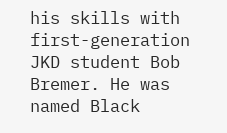his skills with first-generation JKD student Bob Bremer. He was named Black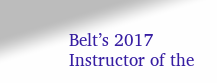Belt’s 2017 Instructor of the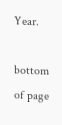Year.

bottom of page